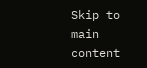Skip to main content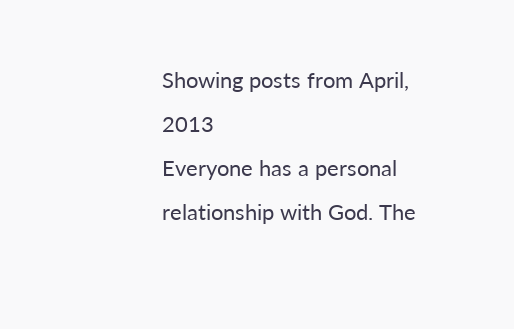Showing posts from April, 2013
Everyone has a personal relationship with God. The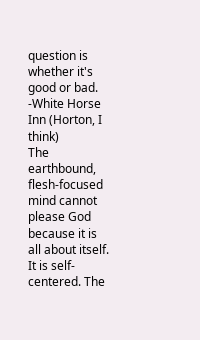question is whether it's good or bad.
-White Horse Inn (Horton, I think)
The earthbound, flesh-focused mind cannot please God because it is all about itself. It is self-centered. The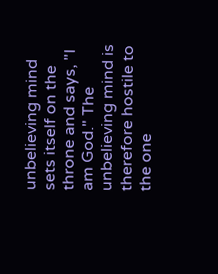unbelieving mind sets itself on the throne and says, "I am God." The unbelieving mind is therefore hostile to the one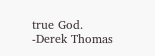true God.
-Derek Thomas